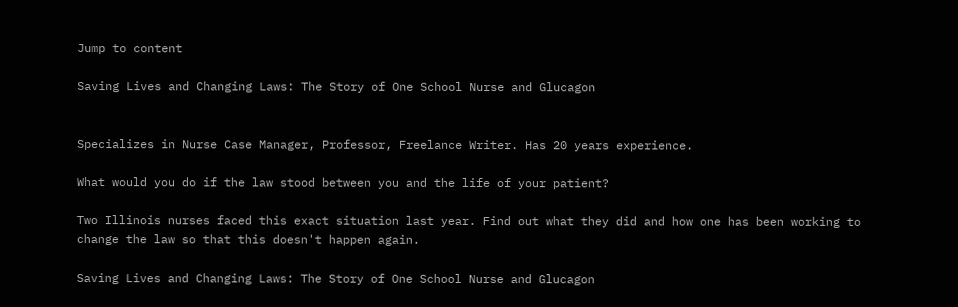Jump to content

Saving Lives and Changing Laws: The Story of One School Nurse and Glucagon


Specializes in Nurse Case Manager, Professor, Freelance Writer. Has 20 years experience.

What would you do if the law stood between you and the life of your patient?

Two Illinois nurses faced this exact situation last year. Find out what they did and how one has been working to change the law so that this doesn't happen again.

Saving Lives and Changing Laws: The Story of One School Nurse and Glucagon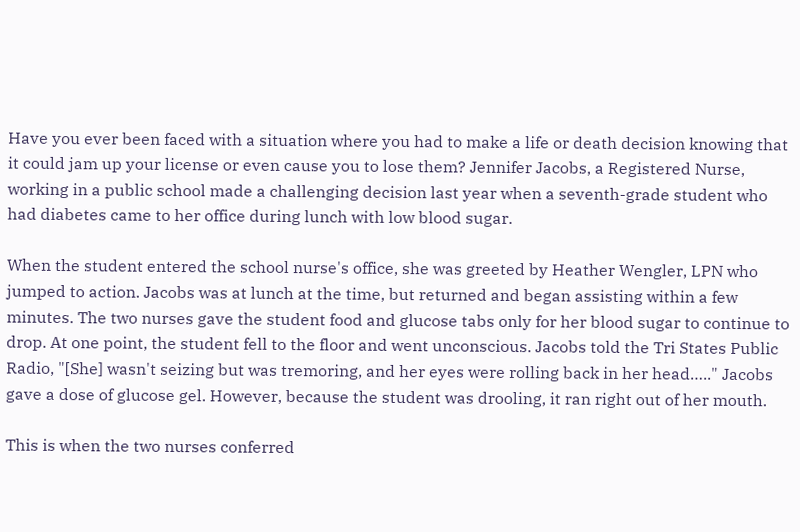Have you ever been faced with a situation where you had to make a life or death decision knowing that it could jam up your license or even cause you to lose them? Jennifer Jacobs, a Registered Nurse, working in a public school made a challenging decision last year when a seventh-grade student who had diabetes came to her office during lunch with low blood sugar.

When the student entered the school nurse's office, she was greeted by Heather Wengler, LPN who jumped to action. Jacobs was at lunch at the time, but returned and began assisting within a few minutes. The two nurses gave the student food and glucose tabs only for her blood sugar to continue to drop. At one point, the student fell to the floor and went unconscious. Jacobs told the Tri States Public Radio, "[She] wasn't seizing but was tremoring, and her eyes were rolling back in her head….." Jacobs gave a dose of glucose gel. However, because the student was drooling, it ran right out of her mouth.

This is when the two nurses conferred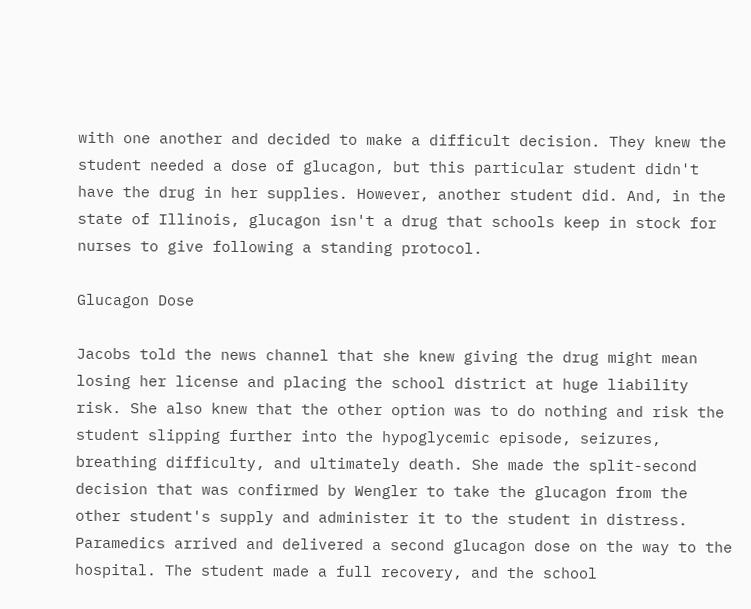with one another and decided to make a difficult decision. They knew the student needed a dose of glucagon, but this particular student didn't have the drug in her supplies. However, another student did. And, in the state of Illinois, glucagon isn't a drug that schools keep in stock for nurses to give following a standing protocol.

Glucagon Dose

Jacobs told the news channel that she knew giving the drug might mean losing her license and placing the school district at huge liability risk. She also knew that the other option was to do nothing and risk the student slipping further into the hypoglycemic episode, seizures, breathing difficulty, and ultimately death. She made the split-second decision that was confirmed by Wengler to take the glucagon from the other student's supply and administer it to the student in distress. Paramedics arrived and delivered a second glucagon dose on the way to the hospital. The student made a full recovery, and the school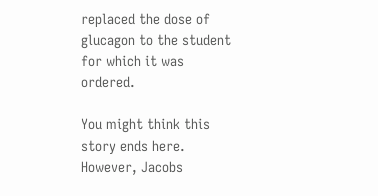replaced the dose of glucagon to the student for which it was ordered.

You might think this story ends here. However, Jacobs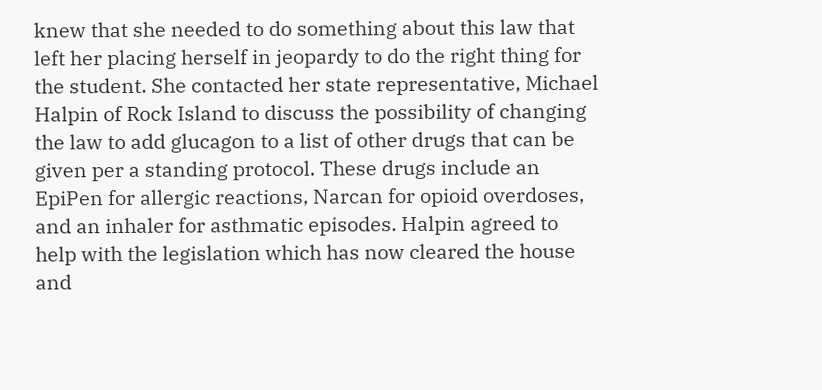knew that she needed to do something about this law that left her placing herself in jeopardy to do the right thing for the student. She contacted her state representative, Michael Halpin of Rock Island to discuss the possibility of changing the law to add glucagon to a list of other drugs that can be given per a standing protocol. These drugs include an EpiPen for allergic reactions, Narcan for opioid overdoses, and an inhaler for asthmatic episodes. Halpin agreed to help with the legislation which has now cleared the house and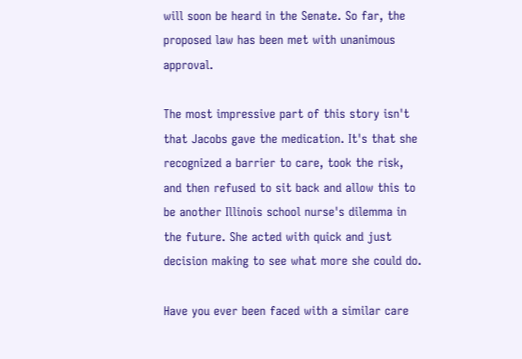will soon be heard in the Senate. So far, the proposed law has been met with unanimous approval.

The most impressive part of this story isn't that Jacobs gave the medication. It's that she recognized a barrier to care, took the risk, and then refused to sit back and allow this to be another Illinois school nurse's dilemma in the future. She acted with quick and just decision making to see what more she could do.

Have you ever been faced with a similar care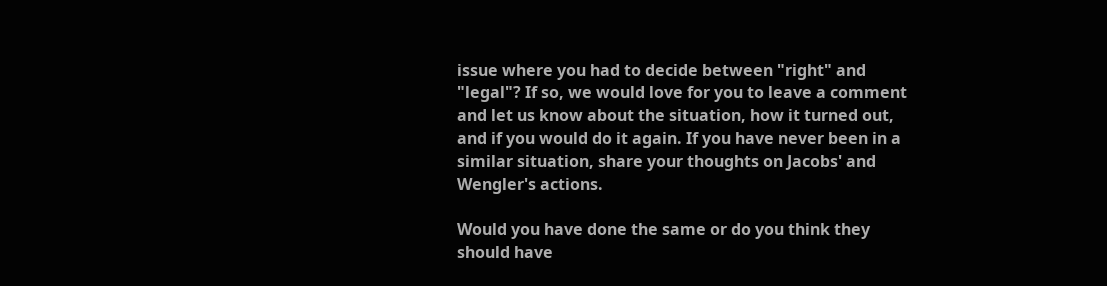issue where you had to decide between "right" and "legal"? If so, we would love for you to leave a comment and let us know about the situation, how it turned out, and if you would do it again. If you have never been in a similar situation, share your thoughts on Jacobs' and Wengler's actions.

Would you have done the same or do you think they should have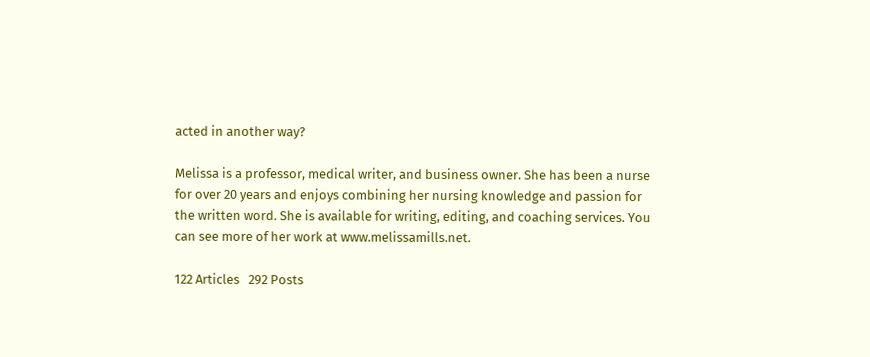acted in another way?

Melissa is a professor, medical writer, and business owner. She has been a nurse for over 20 years and enjoys combining her nursing knowledge and passion for the written word. She is available for writing, editing, and coaching services. You can see more of her work at www.melissamills.net.

122 Articles   292 Posts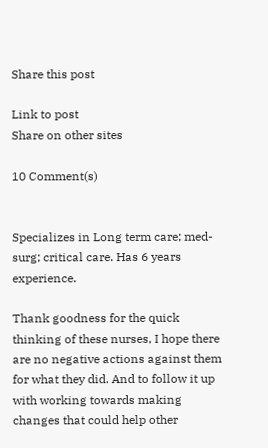Share this post

Link to post
Share on other sites

10 Comment(s)


Specializes in Long term care; med-surg; critical care. Has 6 years experience.

Thank goodness for the quick thinking of these nurses, I hope there are no negative actions against them for what they did. And to follow it up with working towards making changes that could help other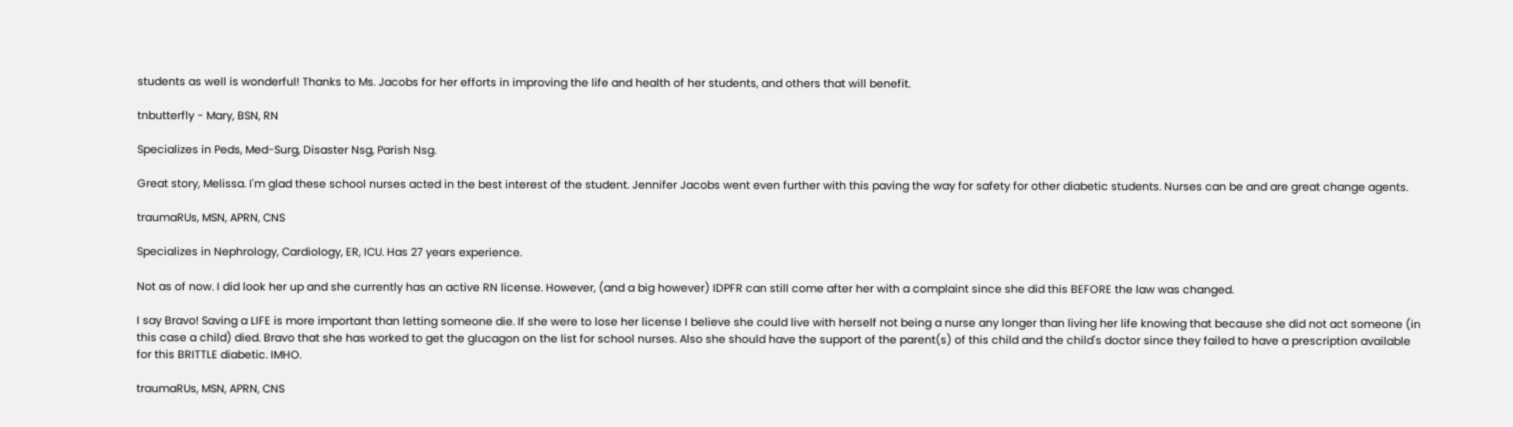students as well is wonderful! Thanks to Ms. Jacobs for her efforts in improving the life and health of her students, and others that will benefit.

tnbutterfly - Mary, BSN, RN

Specializes in Peds, Med-Surg, Disaster Nsg, Parish Nsg.

Great story, Melissa. I'm glad these school nurses acted in the best interest of the student. Jennifer Jacobs went even further with this paving the way for safety for other diabetic students. Nurses can be and are great change agents.

traumaRUs, MSN, APRN, CNS

Specializes in Nephrology, Cardiology, ER, ICU. Has 27 years experience.

Not as of now. I did look her up and she currently has an active RN license. However, (and a big however) IDPFR can still come after her with a complaint since she did this BEFORE the law was changed.

I say Bravo! Saving a LIFE is more important than letting someone die. If she were to lose her license I believe she could live with herself not being a nurse any longer than living her life knowing that because she did not act someone (in this case a child) died. Bravo that she has worked to get the glucagon on the list for school nurses. Also she should have the support of the parent(s) of this child and the child's doctor since they failed to have a prescription available for this BRITTLE diabetic. IMHO.

traumaRUs, MSN, APRN, CNS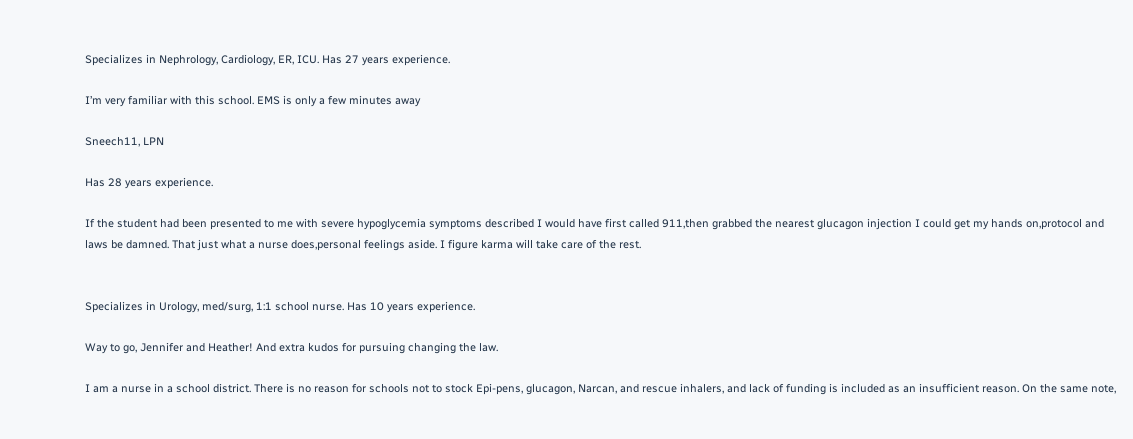Specializes in Nephrology, Cardiology, ER, ICU. Has 27 years experience.

I’m very familiar with this school. EMS is only a few minutes away

Sneech11, LPN

Has 28 years experience.

If the student had been presented to me with severe hypoglycemia symptoms described I would have first called 911,then grabbed the nearest glucagon injection I could get my hands on,protocol and laws be damned. That just what a nurse does,personal feelings aside. I figure karma will take care of the rest.


Specializes in Urology, med/surg, 1:1 school nurse. Has 10 years experience.

Way to go, Jennifer and Heather! And extra kudos for pursuing changing the law.

I am a nurse in a school district. There is no reason for schools not to stock Epi-pens, glucagon, Narcan, and rescue inhalers, and lack of funding is included as an insufficient reason. On the same note,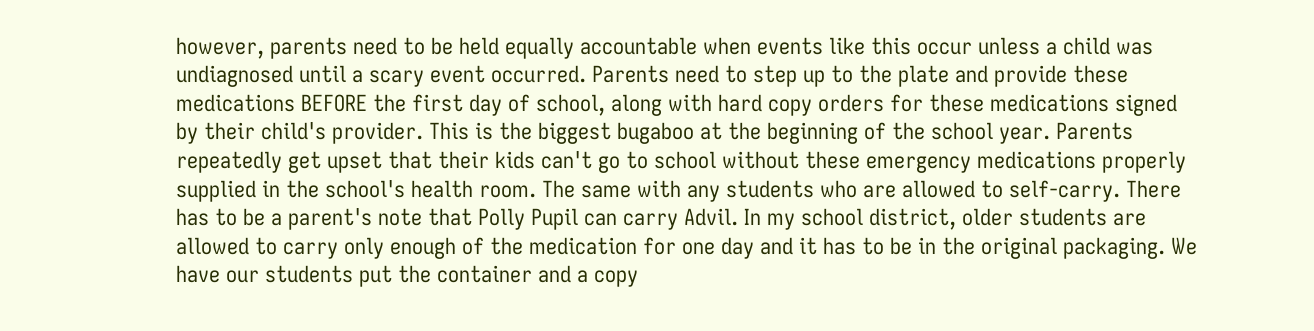however, parents need to be held equally accountable when events like this occur unless a child was undiagnosed until a scary event occurred. Parents need to step up to the plate and provide these medications BEFORE the first day of school, along with hard copy orders for these medications signed by their child's provider. This is the biggest bugaboo at the beginning of the school year. Parents repeatedly get upset that their kids can't go to school without these emergency medications properly supplied in the school's health room. The same with any students who are allowed to self-carry. There has to be a parent's note that Polly Pupil can carry Advil. In my school district, older students are allowed to carry only enough of the medication for one day and it has to be in the original packaging. We have our students put the container and a copy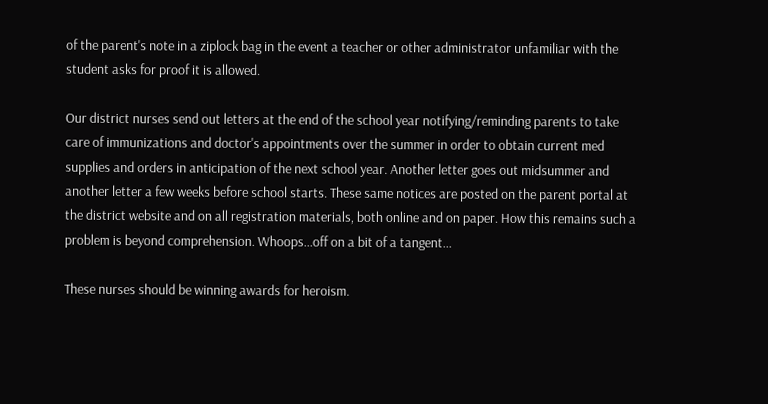of the parent's note in a ziplock bag in the event a teacher or other administrator unfamiliar with the student asks for proof it is allowed.

Our district nurses send out letters at the end of the school year notifying/reminding parents to take care of immunizations and doctor's appointments over the summer in order to obtain current med supplies and orders in anticipation of the next school year. Another letter goes out midsummer and another letter a few weeks before school starts. These same notices are posted on the parent portal at the district website and on all registration materials, both online and on paper. How this remains such a problem is beyond comprehension. Whoops...off on a bit of a tangent...

These nurses should be winning awards for heroism.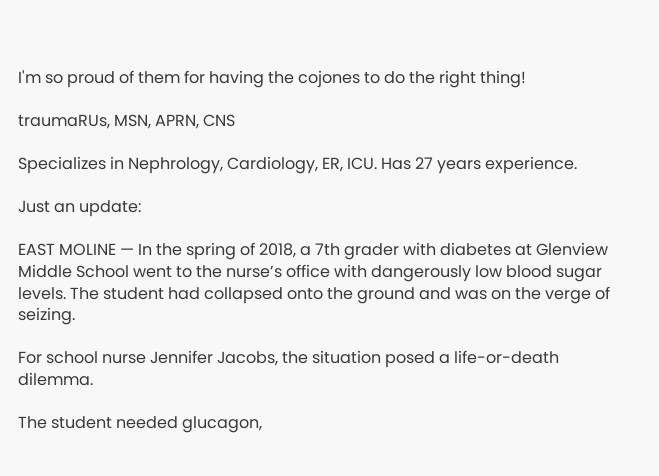I'm so proud of them for having the cojones to do the right thing!

traumaRUs, MSN, APRN, CNS

Specializes in Nephrology, Cardiology, ER, ICU. Has 27 years experience.

Just an update:

EAST MOLINE — In the spring of 2018, a 7th grader with diabetes at Glenview Middle School went to the nurse’s office with dangerously low blood sugar levels. The student had collapsed onto the ground and was on the verge of seizing.

For school nurse Jennifer Jacobs, the situation posed a life-or-death dilemma.

The student needed glucagon,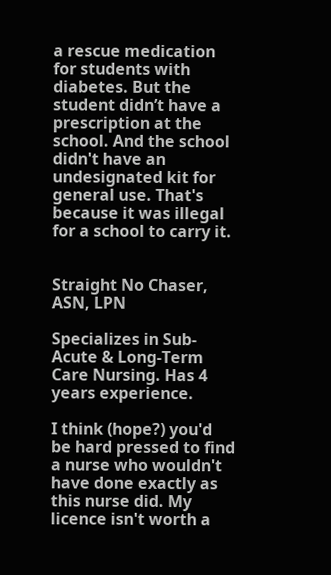a rescue medication for students with diabetes. But the student didn’t have a prescription at the school. And the school didn't have an undesignated kit for general use. That's because it was illegal for a school to carry it.


Straight No Chaser, ASN, LPN

Specializes in Sub-Acute & Long-Term Care Nursing. Has 4 years experience.

I think (hope?) you'd be hard pressed to find a nurse who wouldn't have done exactly as this nurse did. My licence isn't worth a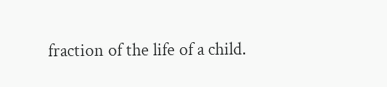fraction of the life of a child.